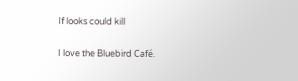If looks could kill


I love the Bluebird Café.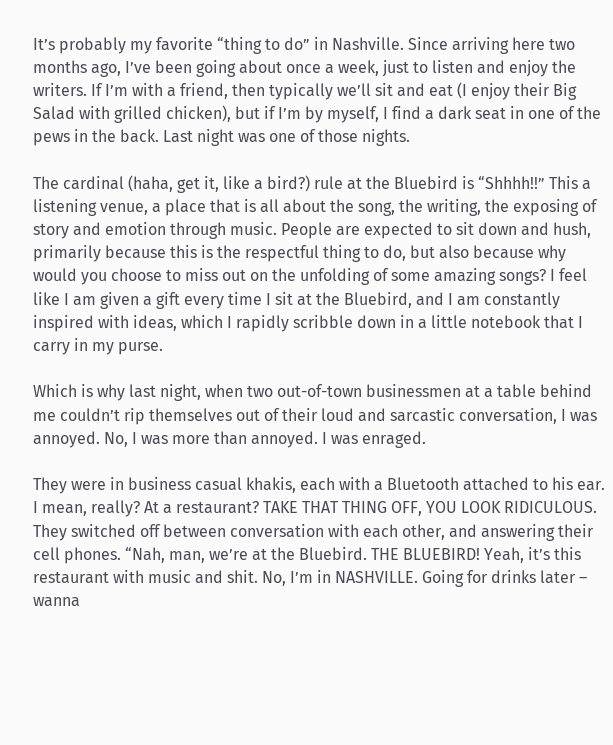It’s probably my favorite “thing to do” in Nashville. Since arriving here two months ago, I’ve been going about once a week, just to listen and enjoy the writers. If I’m with a friend, then typically we’ll sit and eat (I enjoy their Big Salad with grilled chicken), but if I’m by myself, I find a dark seat in one of the pews in the back. Last night was one of those nights.

The cardinal (haha, get it, like a bird?) rule at the Bluebird is “Shhhh!!” This a listening venue, a place that is all about the song, the writing, the exposing of story and emotion through music. People are expected to sit down and hush, primarily because this is the respectful thing to do, but also because why would you choose to miss out on the unfolding of some amazing songs? I feel like I am given a gift every time I sit at the Bluebird, and I am constantly inspired with ideas, which I rapidly scribble down in a little notebook that I carry in my purse.

Which is why last night, when two out-of-town businessmen at a table behind me couldn’t rip themselves out of their loud and sarcastic conversation, I was annoyed. No, I was more than annoyed. I was enraged.

They were in business casual khakis, each with a Bluetooth attached to his ear. I mean, really? At a restaurant? TAKE THAT THING OFF, YOU LOOK RIDICULOUS. They switched off between conversation with each other, and answering their cell phones. “Nah, man, we’re at the Bluebird. THE BLUEBIRD! Yeah, it’s this restaurant with music and shit. No, I’m in NASHVILLE. Going for drinks later – wanna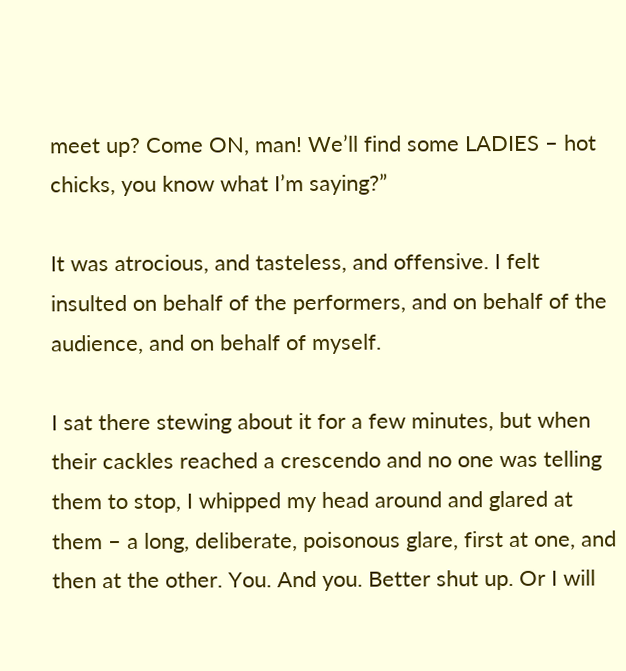meet up? Come ON, man! We’ll find some LADIES – hot chicks, you know what I’m saying?”

It was atrocious, and tasteless, and offensive. I felt insulted on behalf of the performers, and on behalf of the audience, and on behalf of myself.

I sat there stewing about it for a few minutes, but when their cackles reached a crescendo and no one was telling them to stop, I whipped my head around and glared at them – a long, deliberate, poisonous glare, first at one, and then at the other. You. And you. Better shut up. Or I will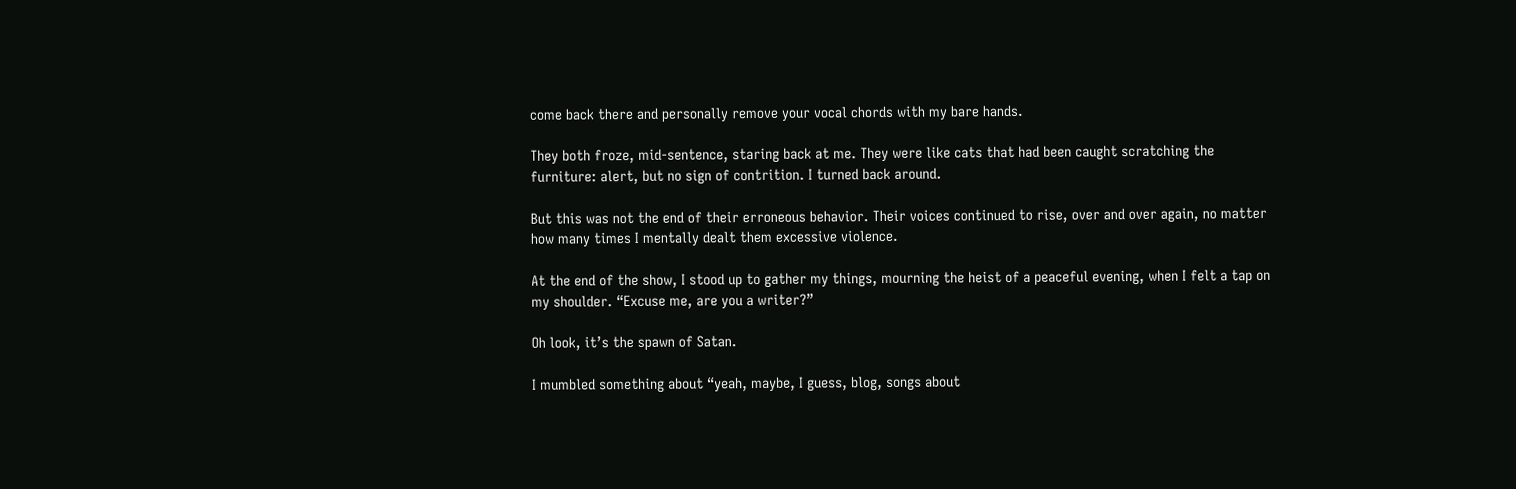come back there and personally remove your vocal chords with my bare hands.

They both froze, mid-sentence, staring back at me. They were like cats that had been caught scratching the furniture: alert, but no sign of contrition. I turned back around.

But this was not the end of their erroneous behavior. Their voices continued to rise, over and over again, no matter how many times I mentally dealt them excessive violence.

At the end of the show, I stood up to gather my things, mourning the heist of a peaceful evening, when I felt a tap on my shoulder. “Excuse me, are you a writer?”

Oh look, it’s the spawn of Satan.

I mumbled something about “yeah, maybe, I guess, blog, songs about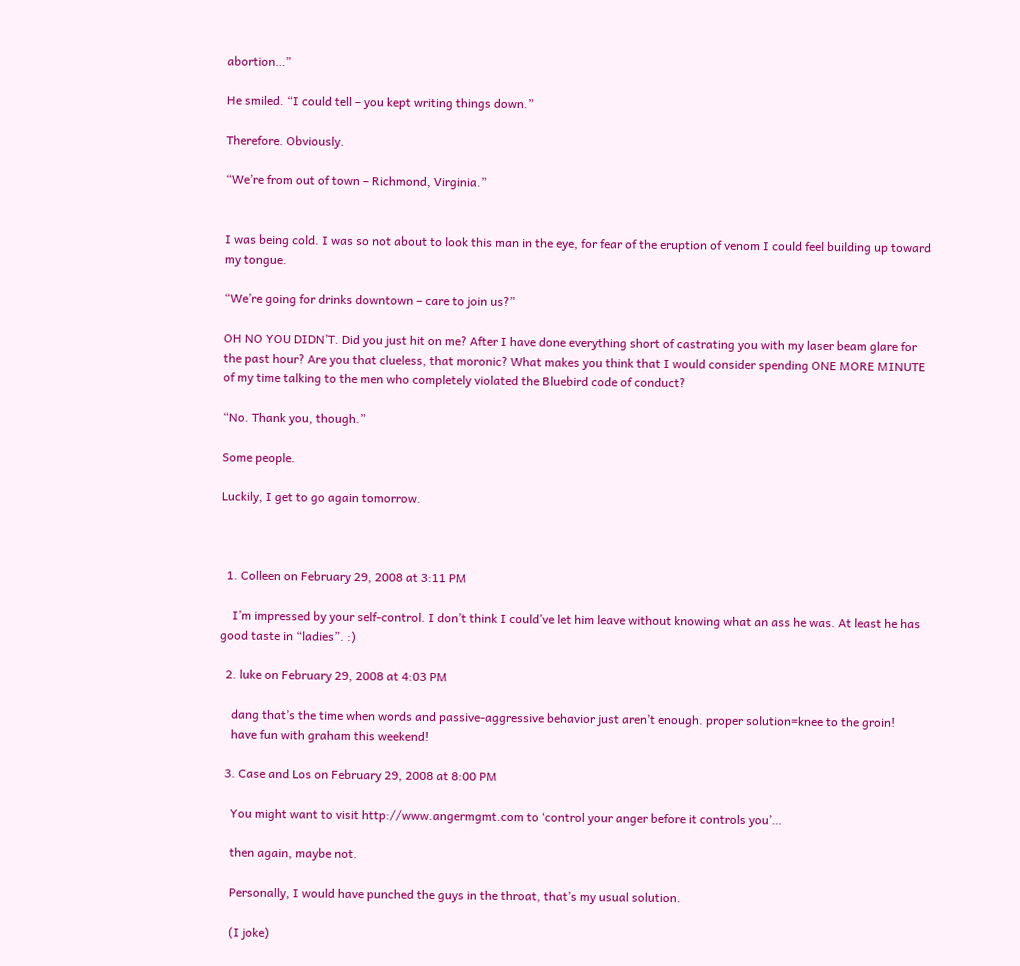abortion…”

He smiled. “I could tell – you kept writing things down.”

Therefore. Obviously.

“We’re from out of town – Richmond, Virginia.”


I was being cold. I was so not about to look this man in the eye, for fear of the eruption of venom I could feel building up toward my tongue.

“We’re going for drinks downtown – care to join us?”

OH NO YOU DIDN’T. Did you just hit on me? After I have done everything short of castrating you with my laser beam glare for the past hour? Are you that clueless, that moronic? What makes you think that I would consider spending ONE MORE MINUTE of my time talking to the men who completely violated the Bluebird code of conduct?

“No. Thank you, though.”

Some people.

Luckily, I get to go again tomorrow.



  1. Colleen on February 29, 2008 at 3:11 PM

    I’m impressed by your self-control. I don’t think I could’ve let him leave without knowing what an ass he was. At least he has good taste in “ladies”. :)

  2. luke on February 29, 2008 at 4:03 PM

    dang that’s the time when words and passive-aggressive behavior just aren’t enough. proper solution=knee to the groin!
    have fun with graham this weekend!

  3. Case and Los on February 29, 2008 at 8:00 PM

    You might want to visit http://www.angermgmt.com to ‘control your anger before it controls you’…

    then again, maybe not.

    Personally, I would have punched the guys in the throat, that’s my usual solution.

    (I joke)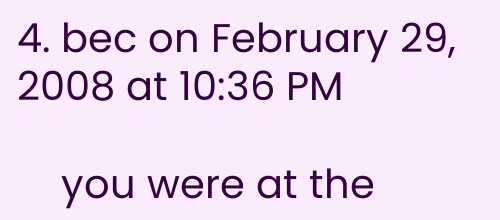4. bec on February 29, 2008 at 10:36 PM

    you were at the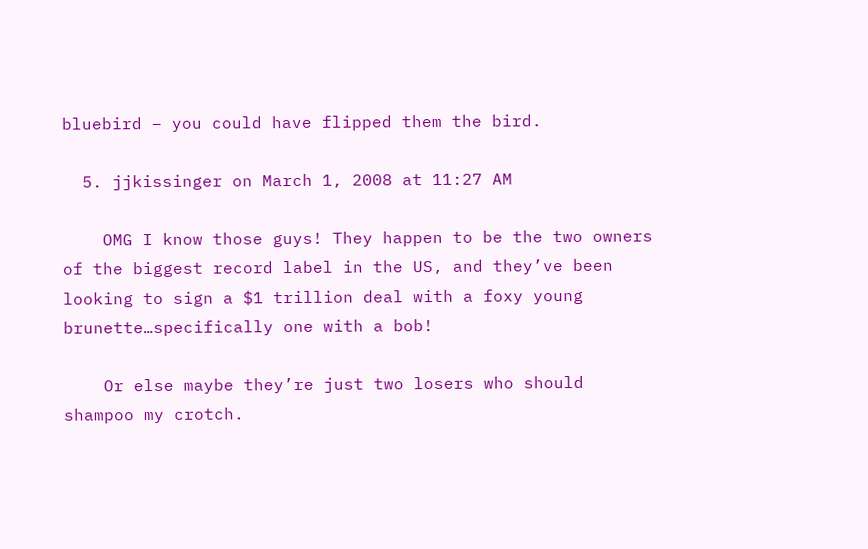bluebird – you could have flipped them the bird.

  5. jjkissinger on March 1, 2008 at 11:27 AM

    OMG I know those guys! They happen to be the two owners of the biggest record label in the US, and they’ve been looking to sign a $1 trillion deal with a foxy young brunette…specifically one with a bob!

    Or else maybe they’re just two losers who should shampoo my crotch.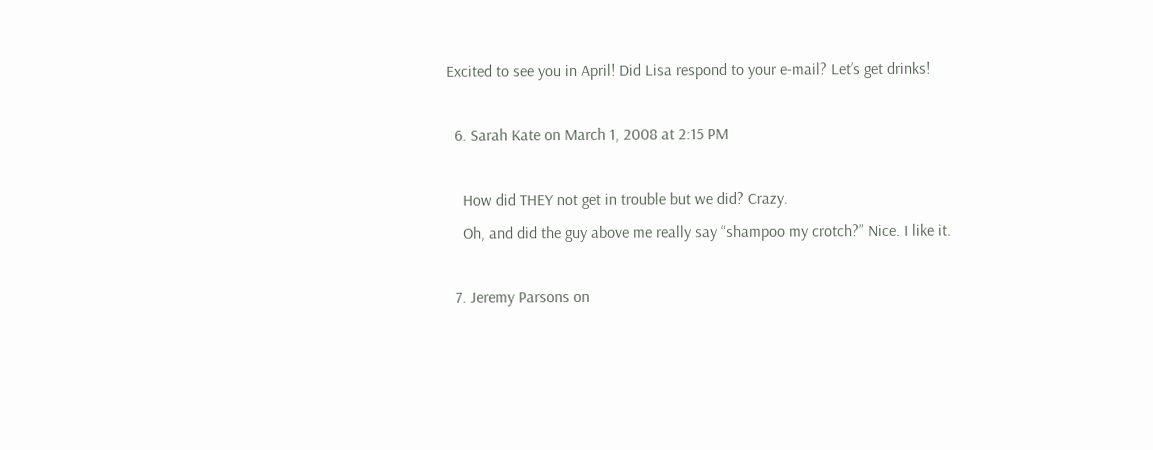Excited to see you in April! Did Lisa respond to your e-mail? Let’s get drinks!

  6. Sarah Kate on March 1, 2008 at 2:15 PM

    How did THEY not get in trouble but we did? Crazy.
    Oh, and did the guy above me really say “shampoo my crotch?” Nice. I like it.

  7. Jeremy Parsons on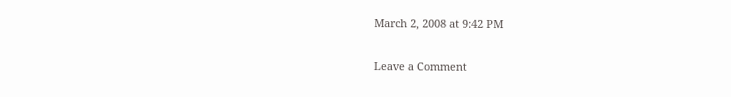March 2, 2008 at 9:42 PM

Leave a Comment